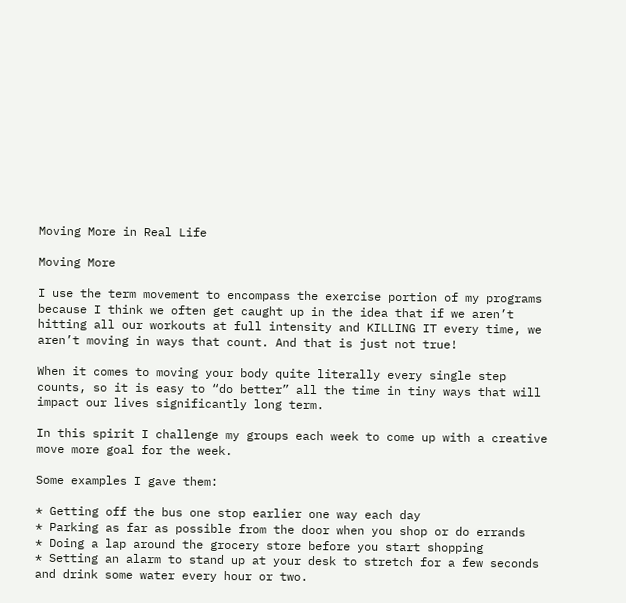Moving More in Real Life

Moving More

I use the term movement to encompass the exercise portion of my programs because I think we often get caught up in the idea that if we aren’t hitting all our workouts at full intensity and KILLING IT every time, we aren’t moving in ways that count. And that is just not true!

When it comes to moving your body quite literally every single step counts, so it is easy to “do better” all the time in tiny ways that will impact our lives significantly long term.

In this spirit I challenge my groups each week to come up with a creative move more goal for the week.

Some examples I gave them:

* Getting off the bus one stop earlier one way each day
* Parking as far as possible from the door when you shop or do errands
* Doing a lap around the grocery store before you start shopping
* Setting an alarm to stand up at your desk to stretch for a few seconds and drink some water every hour or two.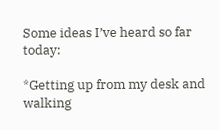Some ideas I’ve heard so far today:

*Getting up from my desk and walking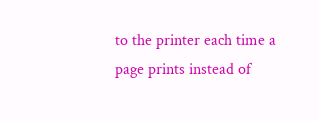to the printer each time a page prints instead of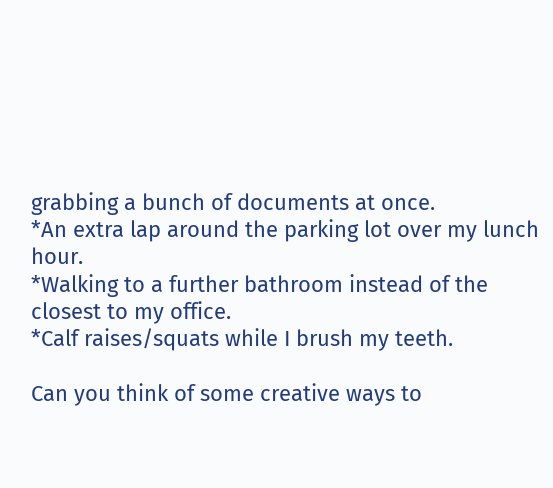grabbing a bunch of documents at once.
*An extra lap around the parking lot over my lunch hour.
*Walking to a further bathroom instead of the closest to my office.
*Calf raises/squats while I brush my teeth.

Can you think of some creative ways to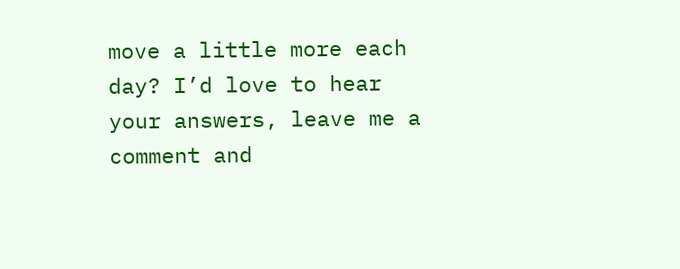move a little more each day? I’d love to hear your answers, leave me a comment and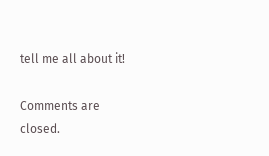tell me all about it!

Comments are closed.